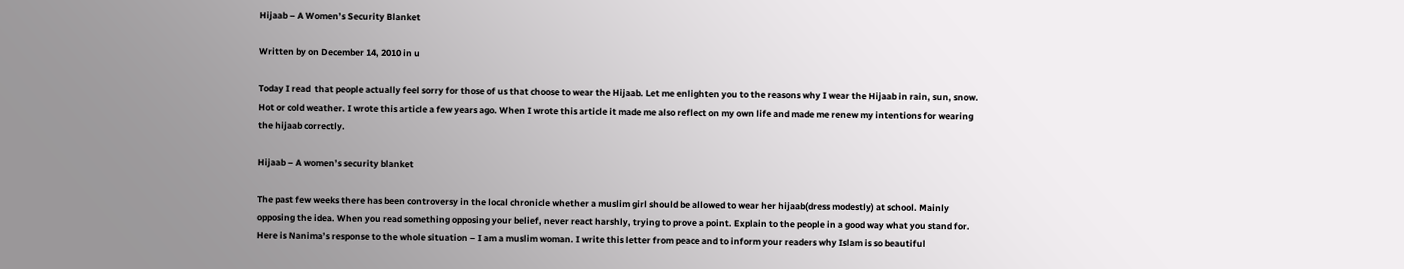Hijaab – A Women’s Security Blanket

Written by on December 14, 2010 in u

Today I read  that people actually feel sorry for those of us that choose to wear the Hijaab. Let me enlighten you to the reasons why I wear the Hijaab in rain, sun, snow. Hot or cold weather. I wrote this article a few years ago. When I wrote this article it made me also reflect on my own life and made me renew my intentions for wearing the hijaab correctly.

Hijaab – A women’s security blanket

The past few weeks there has been controversy in the local chronicle whether a muslim girl should be allowed to wear her hijaab(dress modestly) at school. Mainly opposing the idea. When you read something opposing your belief, never react harshly, trying to prove a point. Explain to the people in a good way what you stand for. Here is Nanima’s response to the whole situation – I am a muslim woman. I write this letter from peace and to inform your readers why Islam is so beautiful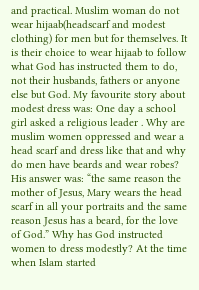and practical. Muslim woman do not wear hijaab(headscarf and modest clothing) for men but for themselves. It is their choice to wear hijaab to follow what God has instructed them to do, not their husbands, fathers or anyone else but God. My favourite story about modest dress was: One day a school girl asked a religious leader . Why are muslim women oppressed and wear a head scarf and dress like that and why do men have beards and wear robes? His answer was: “the same reason the mother of Jesus, Mary wears the head scarf in all your portraits and the same reason Jesus has a beard, for the love of God.” Why has God instructed women to dress modestly? At the time when Islam started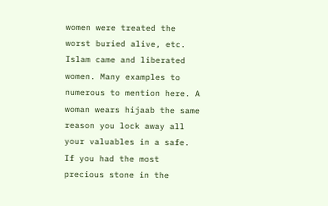women were treated the worst buried alive, etc. Islam came and liberated women. Many examples to numerous to mention here. A woman wears hijaab the same reason you lock away all your valuables in a safe. If you had the most precious stone in the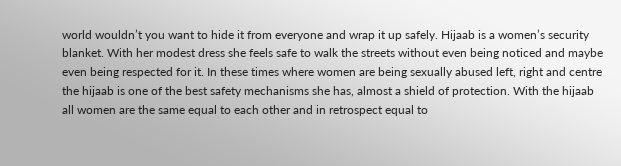world wouldn’t you want to hide it from everyone and wrap it up safely. Hijaab is a women’s security blanket. With her modest dress she feels safe to walk the streets without even being noticed and maybe even being respected for it. In these times where women are being sexually abused left, right and centre the hijaab is one of the best safety mechanisms she has, almost a shield of protection. With the hijaab all women are the same equal to each other and in retrospect equal to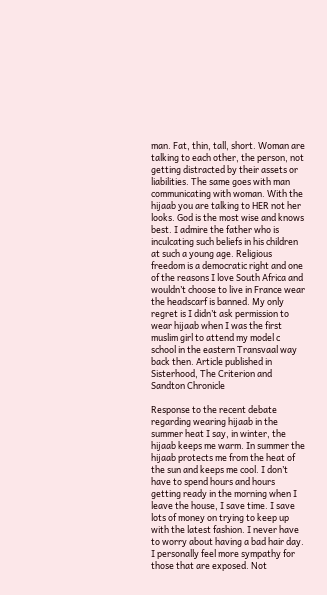man. Fat, thin, tall, short. Woman are talking to each other, the person, not getting distracted by their assets or liabilities. The same goes with man communicating with woman. With the hijaab you are talking to HER not her looks. God is the most wise and knows best. I admire the father who is inculcating such beliefs in his children at such a young age. Religious freedom is a democratic right and one of the reasons I love South Africa and wouldn’t choose to live in France wear the headscarf is banned. My only regret is I didn’t ask permission to wear hijaab when I was the first muslim girl to attend my model c school in the eastern Transvaal way back then. Article published in Sisterhood, The Criterion and Sandton Chronicle

Response to the recent debate regarding wearing hijaab in the summer heat I say, in winter, the hijaab keeps me warm. In summer the hijaab protects me from the heat of the sun and keeps me cool. I don’t have to spend hours and hours getting ready in the morning when I leave the house, I save time. I save lots of money on trying to keep up with the latest fashion. I never have to worry about having a bad hair day.   I personally feel more sympathy for those that are exposed. Not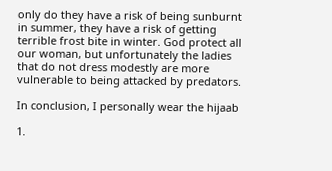only do they have a risk of being sunburnt in summer, they have a risk of getting terrible frost bite in winter. God protect all our woman, but unfortunately the ladies that do not dress modestly are more vulnerable to being attacked by predators.

In conclusion, I personally wear the hijaab

1.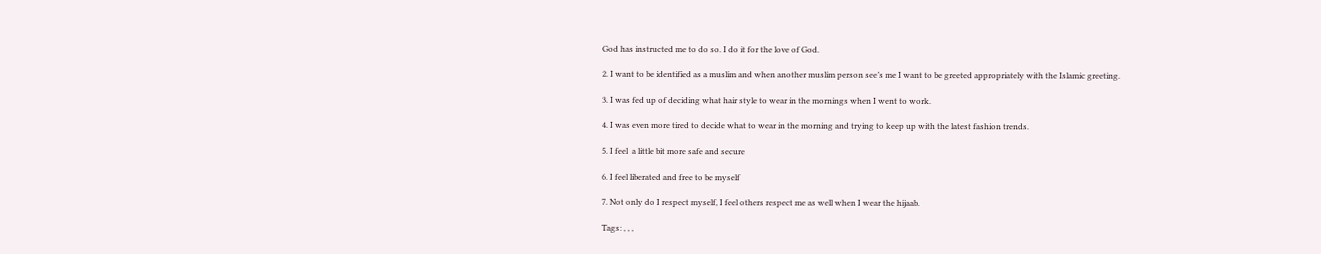God has instructed me to do so. I do it for the love of God.

2. I want to be identified as a muslim and when another muslim person see’s me I want to be greeted appropriately with the Islamic greeting.

3. I was fed up of deciding what hair style to wear in the mornings when I went to work.

4. I was even more tired to decide what to wear in the morning and trying to keep up with the latest fashion trends.

5. I feel  a little bit more safe and secure

6. I feel liberated and free to be myself

7. Not only do I respect myself, I feel others respect me as well when I wear the hijaab.

Tags: , , ,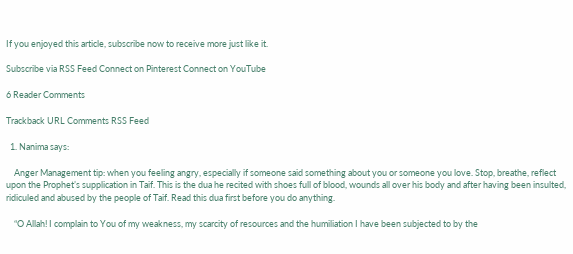If you enjoyed this article, subscribe now to receive more just like it.

Subscribe via RSS Feed Connect on Pinterest Connect on YouTube

6 Reader Comments

Trackback URL Comments RSS Feed

  1. Nanima says:

    Anger Management tip: when you feeling angry, especially if someone said something about you or someone you love. Stop, breathe, reflect upon the Prophet’s supplication in Taif. This is the dua he recited with shoes full of blood, wounds all over his body and after having been insulted, ridiculed and abused by the people of Taif. Read this dua first before you do anything.

    “O Allah! I complain to You of my weakness, my scarcity of resources and the humiliation I have been subjected to by the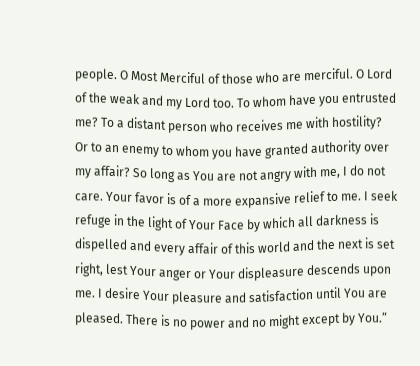people. O Most Merciful of those who are merciful. O Lord of the weak and my Lord too. To whom have you entrusted me? To a distant person who receives me with hostility? Or to an enemy to whom you have granted authority over my affair? So long as You are not angry with me, I do not care. Your favor is of a more expansive relief to me. I seek refuge in the light of Your Face by which all darkness is dispelled and every affair of this world and the next is set right, lest Your anger or Your displeasure descends upon me. I desire Your pleasure and satisfaction until You are pleased. There is no power and no might except by You.”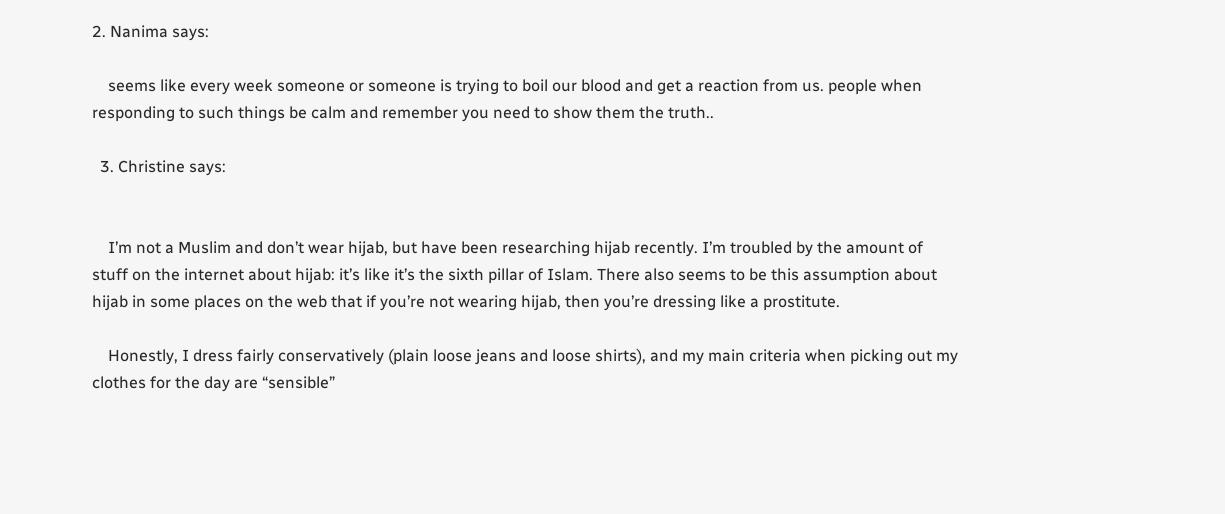2. Nanima says:

    seems like every week someone or someone is trying to boil our blood and get a reaction from us. people when responding to such things be calm and remember you need to show them the truth..

  3. Christine says:


    I’m not a Muslim and don’t wear hijab, but have been researching hijab recently. I’m troubled by the amount of stuff on the internet about hijab: it’s like it’s the sixth pillar of Islam. There also seems to be this assumption about hijab in some places on the web that if you’re not wearing hijab, then you’re dressing like a prostitute.

    Honestly, I dress fairly conservatively (plain loose jeans and loose shirts), and my main criteria when picking out my clothes for the day are “sensible”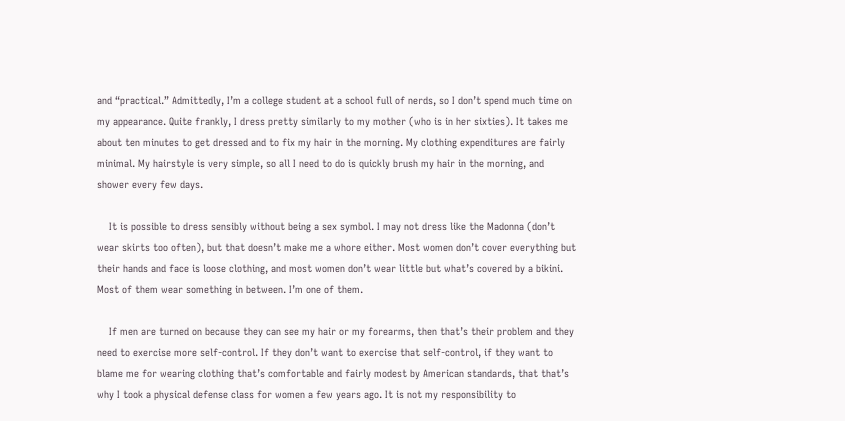and “practical.” Admittedly, I’m a college student at a school full of nerds, so I don’t spend much time on my appearance. Quite frankly, I dress pretty similarly to my mother (who is in her sixties). It takes me about ten minutes to get dressed and to fix my hair in the morning. My clothing expenditures are fairly minimal. My hairstyle is very simple, so all I need to do is quickly brush my hair in the morning, and shower every few days.

    It is possible to dress sensibly without being a sex symbol. I may not dress like the Madonna (don’t wear skirts too often), but that doesn’t make me a whore either. Most women don’t cover everything but their hands and face is loose clothing, and most women don’t wear little but what’s covered by a bikini. Most of them wear something in between. I’m one of them.

    If men are turned on because they can see my hair or my forearms, then that’s their problem and they need to exercise more self-control. If they don’t want to exercise that self-control, if they want to blame me for wearing clothing that’s comfortable and fairly modest by American standards, that that’s why I took a physical defense class for women a few years ago. It is not my responsibility to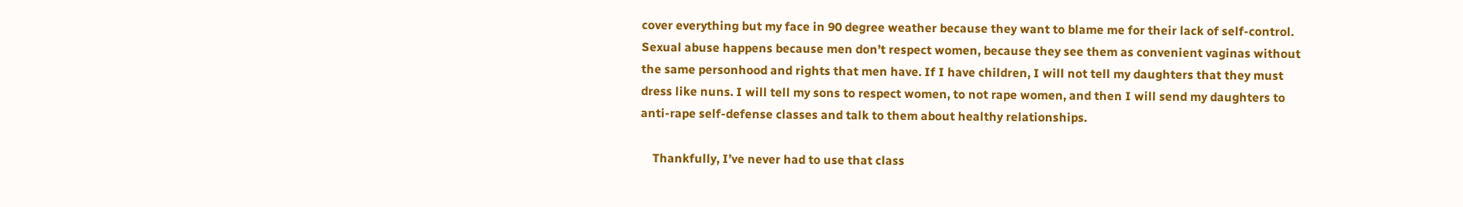cover everything but my face in 90 degree weather because they want to blame me for their lack of self-control. Sexual abuse happens because men don’t respect women, because they see them as convenient vaginas without the same personhood and rights that men have. If I have children, I will not tell my daughters that they must dress like nuns. I will tell my sons to respect women, to not rape women, and then I will send my daughters to anti-rape self-defense classes and talk to them about healthy relationships.

    Thankfully, I’ve never had to use that class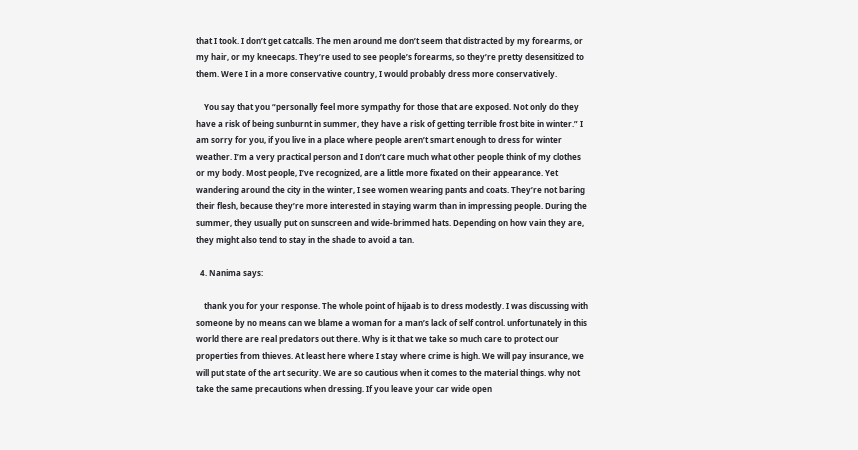that I took. I don’t get catcalls. The men around me don’t seem that distracted by my forearms, or my hair, or my kneecaps. They’re used to see people’s forearms, so they’re pretty desensitized to them. Were I in a more conservative country, I would probably dress more conservatively.

    You say that you “personally feel more sympathy for those that are exposed. Not only do they have a risk of being sunburnt in summer, they have a risk of getting terrible frost bite in winter.” I am sorry for you, if you live in a place where people aren’t smart enough to dress for winter weather. I’m a very practical person and I don’t care much what other people think of my clothes or my body. Most people, I’ve recognized, are a little more fixated on their appearance. Yet wandering around the city in the winter, I see women wearing pants and coats. They’re not baring their flesh, because they’re more interested in staying warm than in impressing people. During the summer, they usually put on sunscreen and wide-brimmed hats. Depending on how vain they are, they might also tend to stay in the shade to avoid a tan.

  4. Nanima says:

    thank you for your response. The whole point of hijaab is to dress modestly. I was discussing with someone by no means can we blame a woman for a man’s lack of self control. unfortunately in this world there are real predators out there. Why is it that we take so much care to protect our properties from thieves. At least here where I stay where crime is high. We will pay insurance, we will put state of the art security. We are so cautious when it comes to the material things. why not take the same precautions when dressing. If you leave your car wide open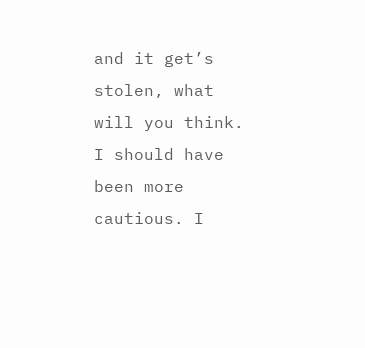and it get’s stolen, what will you think. I should have been more cautious. I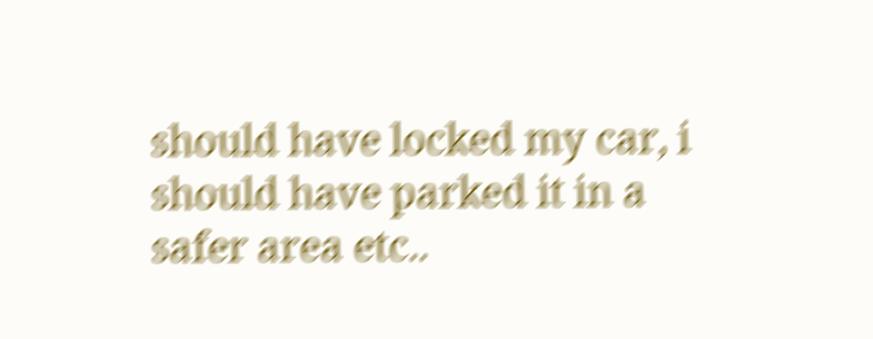should have locked my car, i should have parked it in a safer area etc..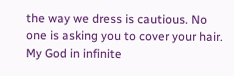the way we dress is cautious. No one is asking you to cover your hair. My God in infinite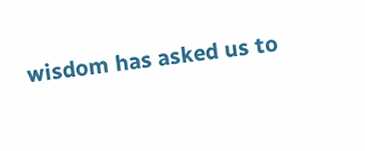wisdom has asked us to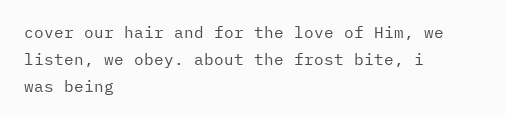cover our hair and for the love of Him, we listen, we obey. about the frost bite, i was being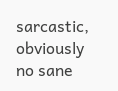sarcastic, obviously no sane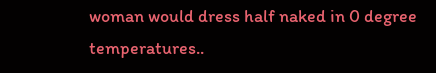woman would dress half naked in 0 degree temperatures..